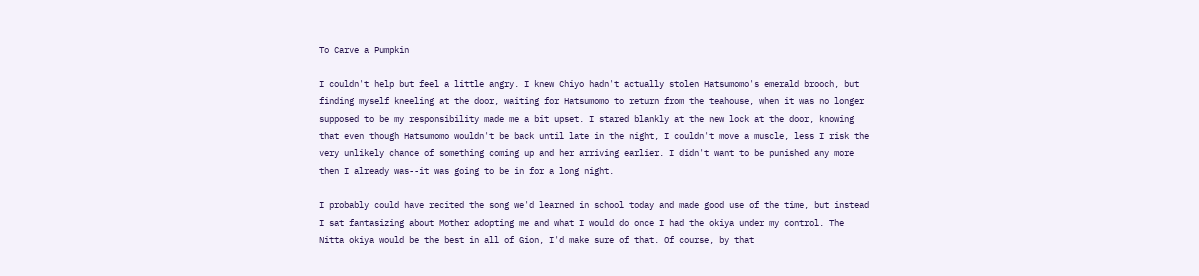To Carve a Pumpkin

I couldn't help but feel a little angry. I knew Chiyo hadn't actually stolen Hatsumomo's emerald brooch, but finding myself kneeling at the door, waiting for Hatsumomo to return from the teahouse, when it was no longer supposed to be my responsibility made me a bit upset. I stared blankly at the new lock at the door, knowing that even though Hatsumomo wouldn't be back until late in the night, I couldn't move a muscle, less I risk the very unlikely chance of something coming up and her arriving earlier. I didn't want to be punished any more then I already was--it was going to be in for a long night.

I probably could have recited the song we'd learned in school today and made good use of the time, but instead I sat fantasizing about Mother adopting me and what I would do once I had the okiya under my control. The Nitta okiya would be the best in all of Gion, I'd make sure of that. Of course, by that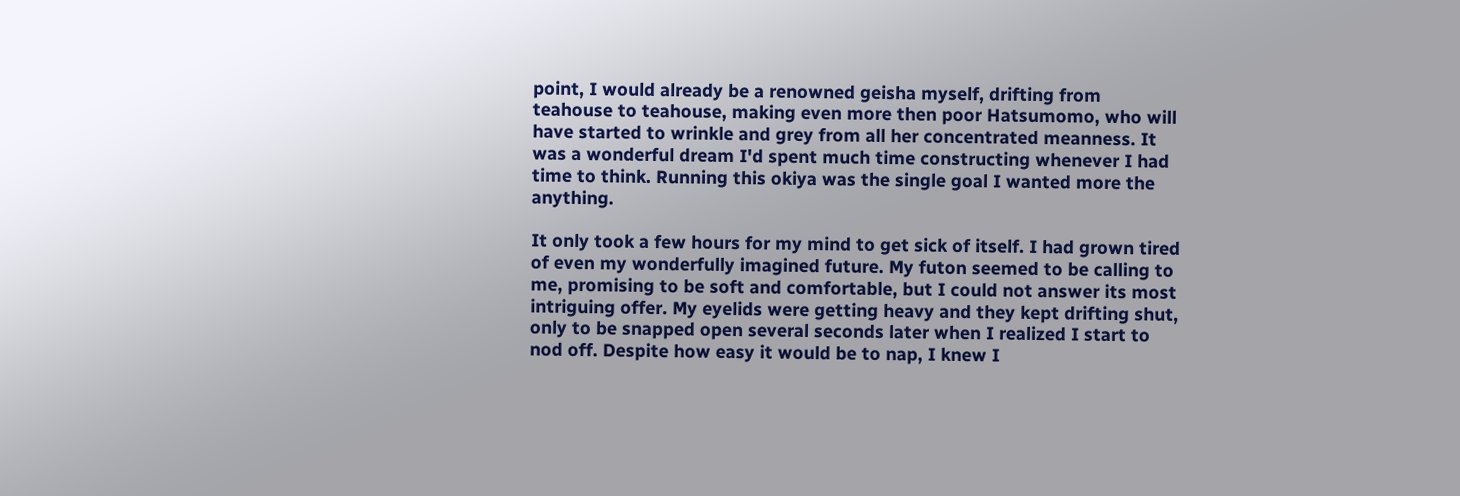point, I would already be a renowned geisha myself, drifting from teahouse to teahouse, making even more then poor Hatsumomo, who will have started to wrinkle and grey from all her concentrated meanness. It was a wonderful dream I'd spent much time constructing whenever I had time to think. Running this okiya was the single goal I wanted more the anything.

It only took a few hours for my mind to get sick of itself. I had grown tired of even my wonderfully imagined future. My futon seemed to be calling to me, promising to be soft and comfortable, but I could not answer its most intriguing offer. My eyelids were getting heavy and they kept drifting shut, only to be snapped open several seconds later when I realized I start to nod off. Despite how easy it would be to nap, I knew I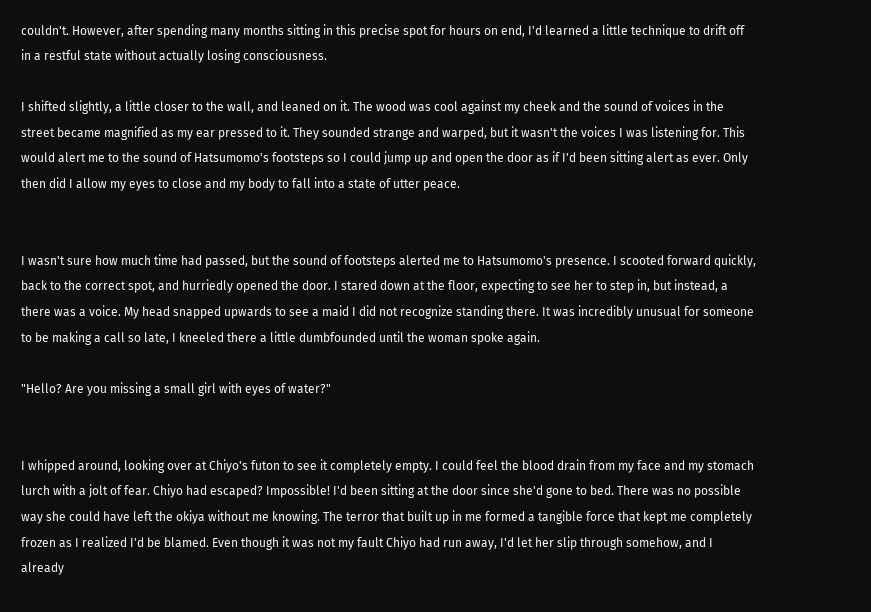couldn't. However, after spending many months sitting in this precise spot for hours on end, I'd learned a little technique to drift off in a restful state without actually losing consciousness.

I shifted slightly, a little closer to the wall, and leaned on it. The wood was cool against my cheek and the sound of voices in the street became magnified as my ear pressed to it. They sounded strange and warped, but it wasn't the voices I was listening for. This would alert me to the sound of Hatsumomo's footsteps so I could jump up and open the door as if I'd been sitting alert as ever. Only then did I allow my eyes to close and my body to fall into a state of utter peace.


I wasn't sure how much time had passed, but the sound of footsteps alerted me to Hatsumomo's presence. I scooted forward quickly, back to the correct spot, and hurriedly opened the door. I stared down at the floor, expecting to see her to step in, but instead, a there was a voice. My head snapped upwards to see a maid I did not recognize standing there. It was incredibly unusual for someone to be making a call so late, I kneeled there a little dumbfounded until the woman spoke again.

"Hello? Are you missing a small girl with eyes of water?"


I whipped around, looking over at Chiyo's futon to see it completely empty. I could feel the blood drain from my face and my stomach lurch with a jolt of fear. Chiyo had escaped? Impossible! I'd been sitting at the door since she'd gone to bed. There was no possible way she could have left the okiya without me knowing. The terror that built up in me formed a tangible force that kept me completely frozen as I realized I'd be blamed. Even though it was not my fault Chiyo had run away, I'd let her slip through somehow, and I already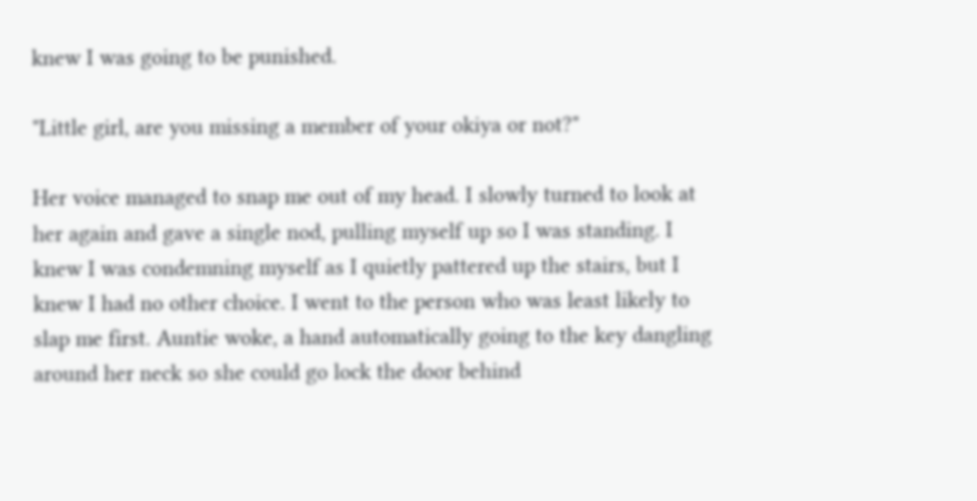knew I was going to be punished.

"Little girl, are you missing a member of your okiya or not?"

Her voice managed to snap me out of my head. I slowly turned to look at her again and gave a single nod, pulling myself up so I was standing. I knew I was condemning myself as I quietly pattered up the stairs, but I knew I had no other choice. I went to the person who was least likely to slap me first. Auntie woke, a hand automatically going to the key dangling around her neck so she could go lock the door behind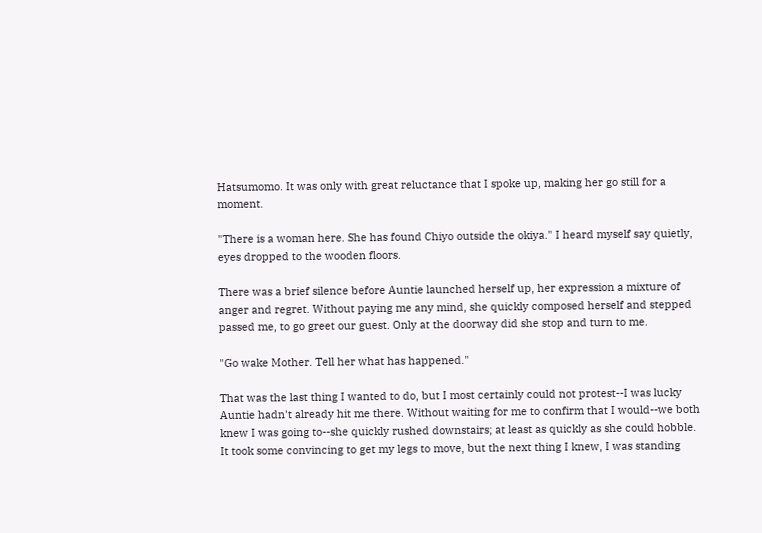Hatsumomo. It was only with great reluctance that I spoke up, making her go still for a moment.

"There is a woman here. She has found Chiyo outside the okiya." I heard myself say quietly, eyes dropped to the wooden floors.

There was a brief silence before Auntie launched herself up, her expression a mixture of anger and regret. Without paying me any mind, she quickly composed herself and stepped passed me, to go greet our guest. Only at the doorway did she stop and turn to me.

"Go wake Mother. Tell her what has happened."

That was the last thing I wanted to do, but I most certainly could not protest--I was lucky Auntie hadn't already hit me there. Without waiting for me to confirm that I would--we both knew I was going to--she quickly rushed downstairs; at least as quickly as she could hobble. It took some convincing to get my legs to move, but the next thing I knew, I was standing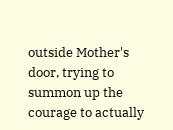outside Mother's door, trying to summon up the courage to actually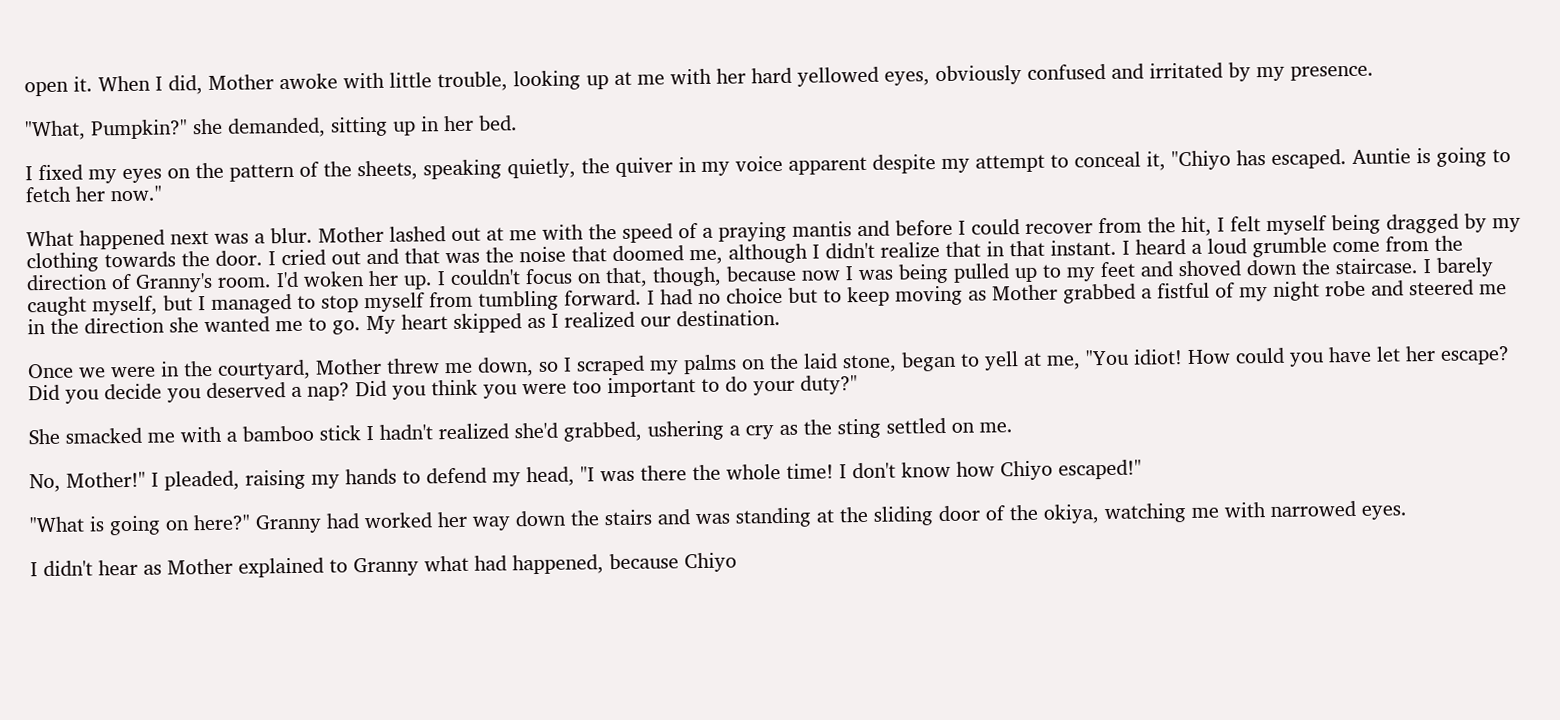open it. When I did, Mother awoke with little trouble, looking up at me with her hard yellowed eyes, obviously confused and irritated by my presence.

"What, Pumpkin?" she demanded, sitting up in her bed.

I fixed my eyes on the pattern of the sheets, speaking quietly, the quiver in my voice apparent despite my attempt to conceal it, "Chiyo has escaped. Auntie is going to fetch her now."

What happened next was a blur. Mother lashed out at me with the speed of a praying mantis and before I could recover from the hit, I felt myself being dragged by my clothing towards the door. I cried out and that was the noise that doomed me, although I didn't realize that in that instant. I heard a loud grumble come from the direction of Granny's room. I'd woken her up. I couldn't focus on that, though, because now I was being pulled up to my feet and shoved down the staircase. I barely caught myself, but I managed to stop myself from tumbling forward. I had no choice but to keep moving as Mother grabbed a fistful of my night robe and steered me in the direction she wanted me to go. My heart skipped as I realized our destination.

Once we were in the courtyard, Mother threw me down, so I scraped my palms on the laid stone, began to yell at me, "You idiot! How could you have let her escape? Did you decide you deserved a nap? Did you think you were too important to do your duty?"

She smacked me with a bamboo stick I hadn't realized she'd grabbed, ushering a cry as the sting settled on me.

No, Mother!" I pleaded, raising my hands to defend my head, "I was there the whole time! I don't know how Chiyo escaped!"

"What is going on here?" Granny had worked her way down the stairs and was standing at the sliding door of the okiya, watching me with narrowed eyes.

I didn't hear as Mother explained to Granny what had happened, because Chiyo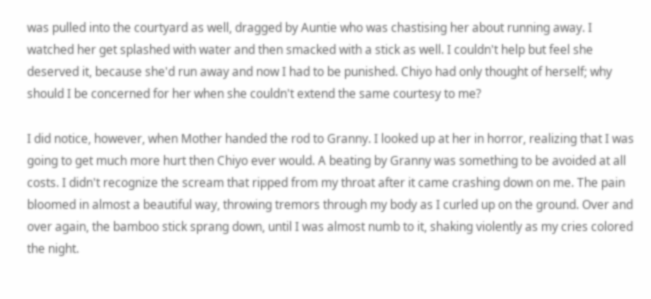was pulled into the courtyard as well, dragged by Auntie who was chastising her about running away. I watched her get splashed with water and then smacked with a stick as well. I couldn't help but feel she deserved it, because she'd run away and now I had to be punished. Chiyo had only thought of herself; why should I be concerned for her when she couldn't extend the same courtesy to me?

I did notice, however, when Mother handed the rod to Granny. I looked up at her in horror, realizing that I was going to get much more hurt then Chiyo ever would. A beating by Granny was something to be avoided at all costs. I didn't recognize the scream that ripped from my throat after it came crashing down on me. The pain bloomed in almost a beautiful way, throwing tremors through my body as I curled up on the ground. Over and over again, the bamboo stick sprang down, until I was almost numb to it, shaking violently as my cries colored the night.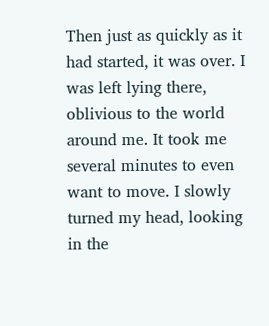Then just as quickly as it had started, it was over. I was left lying there, oblivious to the world around me. It took me several minutes to even want to move. I slowly turned my head, looking in the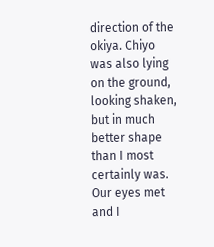direction of the okiya. Chiyo was also lying on the ground, looking shaken, but in much better shape than I most certainly was. Our eyes met and I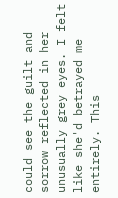could see the guilt and sorrow reflected in her unusually grey eyes. I felt like she'd betrayed me entirely. This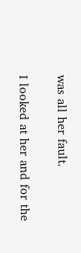was all her fault.

I looked at her and for the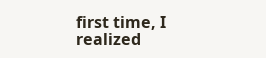first time, I realized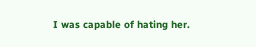I was capable of hating her.